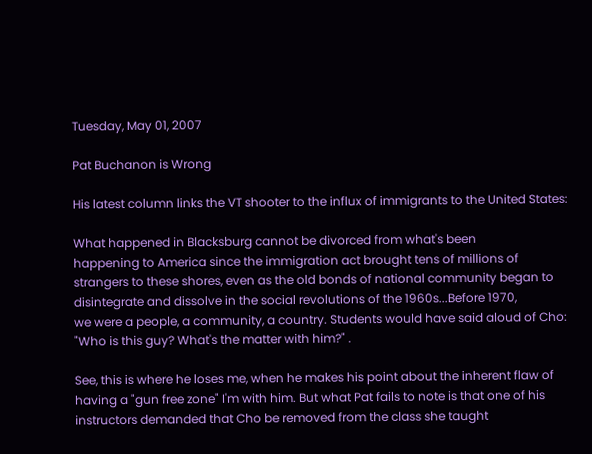Tuesday, May 01, 2007

Pat Buchanon is Wrong

His latest column links the VT shooter to the influx of immigrants to the United States:

What happened in Blacksburg cannot be divorced from what's been
happening to America since the immigration act brought tens of millions of
strangers to these shores, even as the old bonds of national community began to
disintegrate and dissolve in the social revolutions of the 1960s...Before 1970,
we were a people, a community, a country. Students would have said aloud of Cho:
"Who is this guy? What's the matter with him?" .

See, this is where he loses me, when he makes his point about the inherent flaw of having a "gun free zone" I'm with him. But what Pat fails to note is that one of his instructors demanded that Cho be removed from the class she taught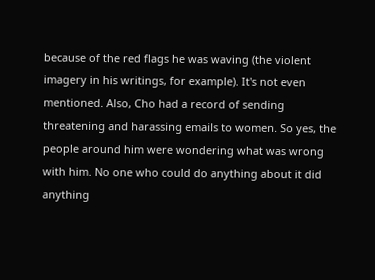because of the red flags he was waving (the violent imagery in his writings, for example). It's not even mentioned. Also, Cho had a record of sending threatening and harassing emails to women. So yes, the people around him were wondering what was wrong with him. No one who could do anything about it did anything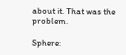about it. That was the problem.

Sphere: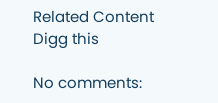Related Content
Digg this

No comments: